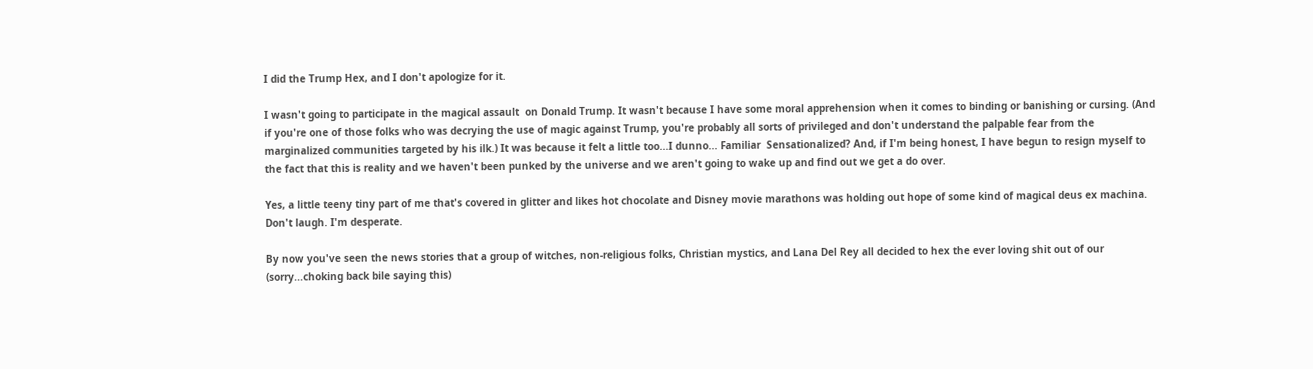I did the Trump Hex, and I don't apologize for it.

I wasn't going to participate in the magical assault  on Donald Trump. It wasn't because I have some moral apprehension when it comes to binding or banishing or cursing. (And if you're one of those folks who was decrying the use of magic against Trump, you're probably all sorts of privileged and don't understand the palpable fear from the marginalized communities targeted by his ilk.) It was because it felt a little too...I dunno... Familiar  Sensationalized? And, if I'm being honest, I have begun to resign myself to the fact that this is reality and we haven't been punked by the universe and we aren't going to wake up and find out we get a do over.

Yes, a little teeny tiny part of me that's covered in glitter and likes hot chocolate and Disney movie marathons was holding out hope of some kind of magical deus ex machina. Don't laugh. I'm desperate.

By now you've seen the news stories that a group of witches, non-religious folks, Christian mystics, and Lana Del Rey all decided to hex the ever loving shit out of our (sorry...choking back bile saying this)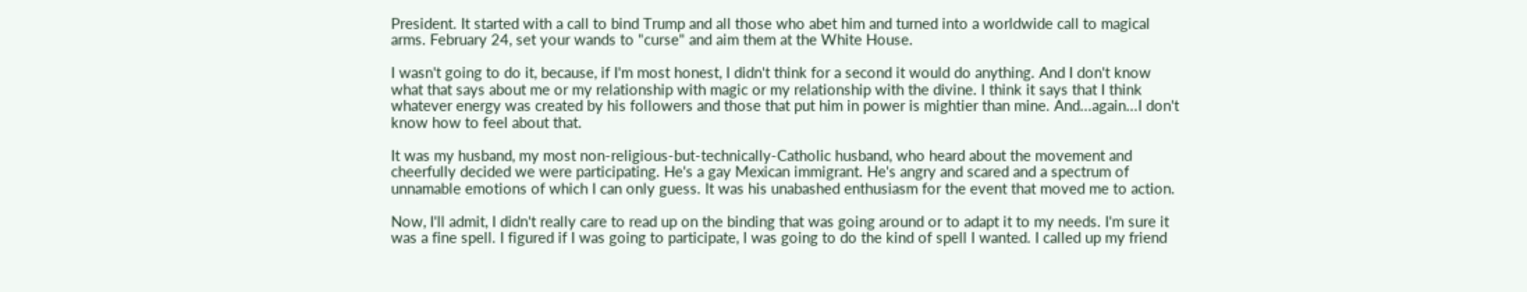President. It started with a call to bind Trump and all those who abet him and turned into a worldwide call to magical arms. February 24, set your wands to "curse" and aim them at the White House.

I wasn't going to do it, because, if I'm most honest, I didn't think for a second it would do anything. And I don't know what that says about me or my relationship with magic or my relationship with the divine. I think it says that I think whatever energy was created by his followers and those that put him in power is mightier than mine. And...again...I don't know how to feel about that.

It was my husband, my most non-religious-but-technically-Catholic husband, who heard about the movement and cheerfully decided we were participating. He's a gay Mexican immigrant. He's angry and scared and a spectrum of unnamable emotions of which I can only guess. It was his unabashed enthusiasm for the event that moved me to action.

Now, I'll admit, I didn't really care to read up on the binding that was going around or to adapt it to my needs. I'm sure it was a fine spell. I figured if I was going to participate, I was going to do the kind of spell I wanted. I called up my friend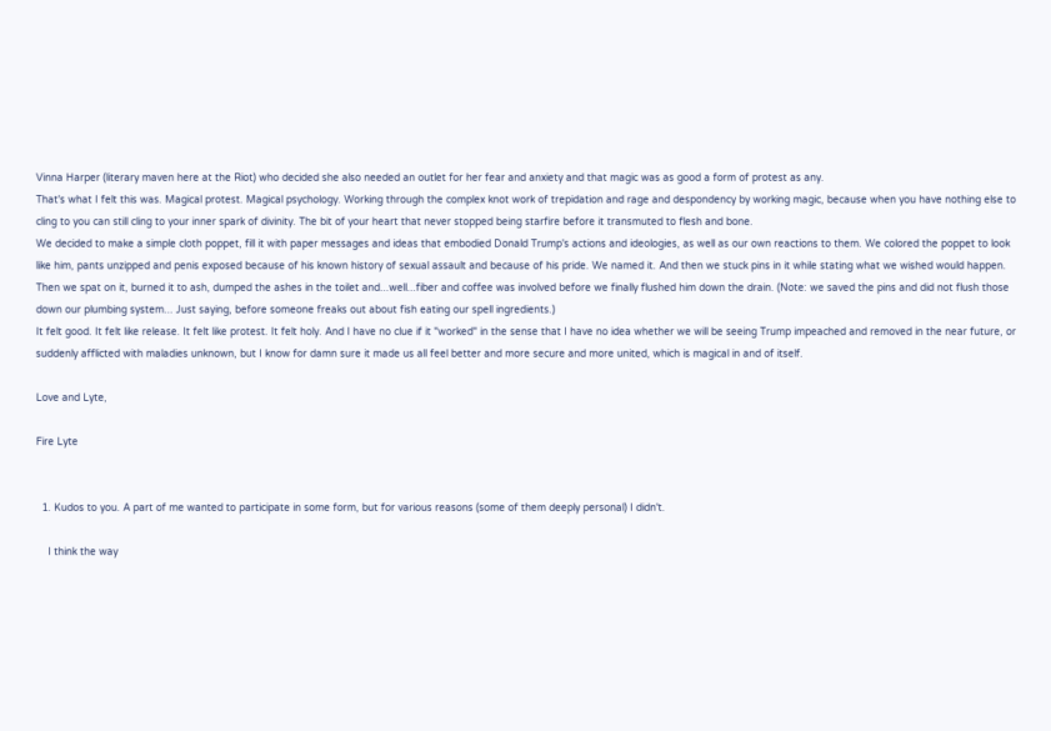Vinna Harper (literary maven here at the Riot) who decided she also needed an outlet for her fear and anxiety and that magic was as good a form of protest as any.
That's what I felt this was. Magical protest. Magical psychology. Working through the complex knot work of trepidation and rage and despondency by working magic, because when you have nothing else to cling to you can still cling to your inner spark of divinity. The bit of your heart that never stopped being starfire before it transmuted to flesh and bone.
We decided to make a simple cloth poppet, fill it with paper messages and ideas that embodied Donald Trump's actions and ideologies, as well as our own reactions to them. We colored the poppet to look like him, pants unzipped and penis exposed because of his known history of sexual assault and because of his pride. We named it. And then we stuck pins in it while stating what we wished would happen.
Then we spat on it, burned it to ash, dumped the ashes in the toilet and...well...fiber and coffee was involved before we finally flushed him down the drain. (Note: we saved the pins and did not flush those down our plumbing system... Just saying, before someone freaks out about fish eating our spell ingredients.)
It felt good. It felt like release. It felt like protest. It felt holy. And I have no clue if it "worked" in the sense that I have no idea whether we will be seeing Trump impeached and removed in the near future, or suddenly afflicted with maladies unknown, but I know for damn sure it made us all feel better and more secure and more united, which is magical in and of itself.

Love and Lyte,

Fire Lyte


  1. Kudos to you. A part of me wanted to participate in some form, but for various reasons (some of them deeply personal) I didn't.

    I think the way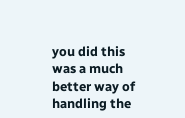you did this was a much better way of handling the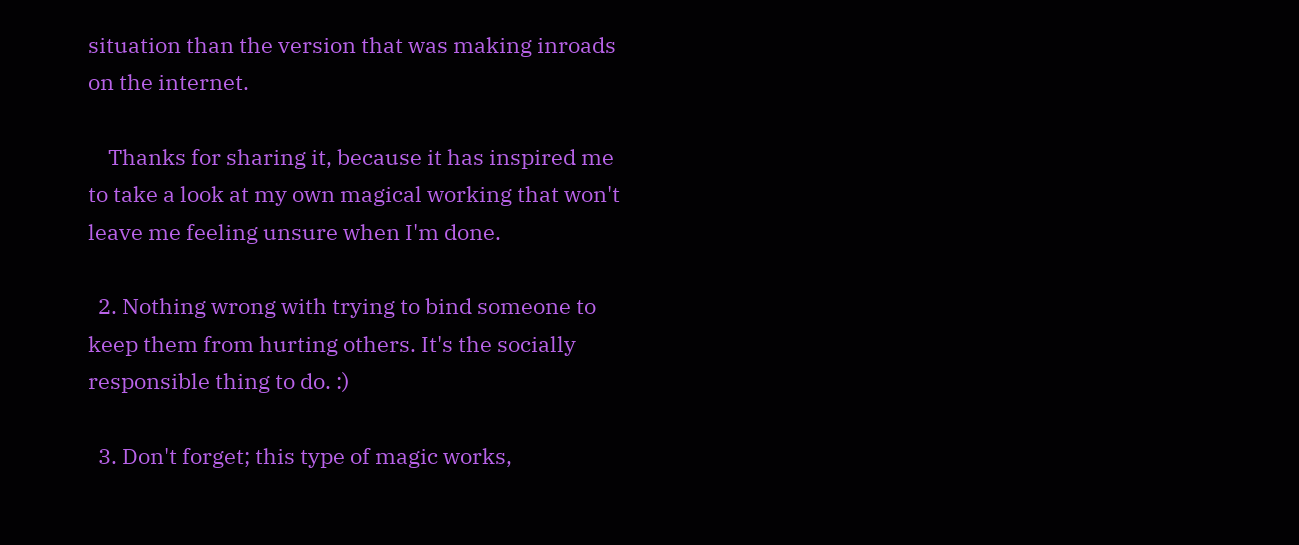situation than the version that was making inroads on the internet.

    Thanks for sharing it, because it has inspired me to take a look at my own magical working that won't leave me feeling unsure when I'm done.

  2. Nothing wrong with trying to bind someone to keep them from hurting others. It's the socially responsible thing to do. :)

  3. Don't forget; this type of magic works,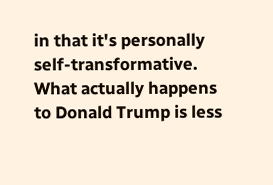in that it's personally self-transformative. What actually happens to Donald Trump is less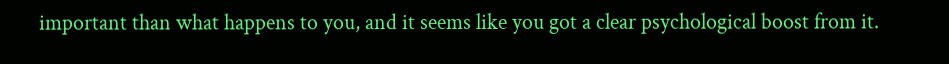important than what happens to you, and it seems like you got a clear psychological boost from it.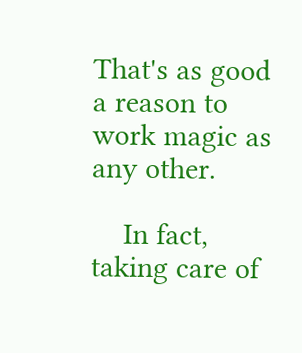That's as good a reason to work magic as any other.

    In fact, taking care of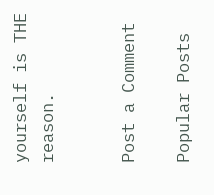yourself is THE reason.


Post a Comment

Popular Posts